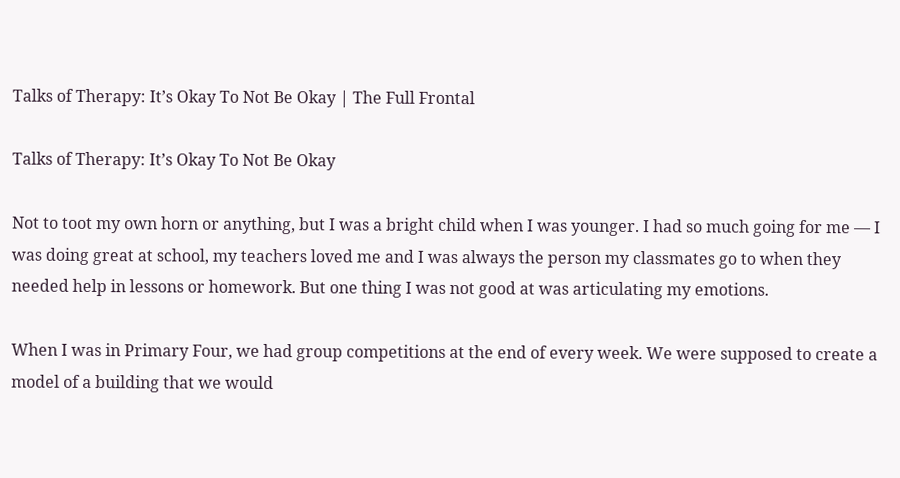Talks of Therapy: It’s Okay To Not Be Okay | The Full Frontal

Talks of Therapy: It’s Okay To Not Be Okay

Not to toot my own horn or anything, but I was a bright child when I was younger. I had so much going for me — I was doing great at school, my teachers loved me and I was always the person my classmates go to when they needed help in lessons or homework. But one thing I was not good at was articulating my emotions.

When I was in Primary Four, we had group competitions at the end of every week. We were supposed to create a model of a building that we would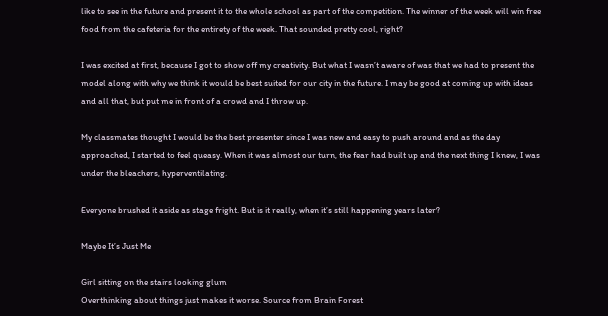like to see in the future and present it to the whole school as part of the competition. The winner of the week will win free food from the cafeteria for the entirety of the week. That sounded pretty cool, right?

I was excited at first, because I got to show off my creativity. But what I wasn’t aware of was that we had to present the model along with why we think it would be best suited for our city in the future. I may be good at coming up with ideas and all that, but put me in front of a crowd and I throw up.

My classmates thought I would be the best presenter since I was new and easy to push around and as the day approached, I started to feel queasy. When it was almost our turn, the fear had built up and the next thing I knew, I was under the bleachers, hyperventilating.

Everyone brushed it aside as stage fright. But is it really, when it’s still happening years later?

Maybe It’s Just Me

Girl sitting on the stairs looking glum
Overthinking about things just makes it worse. Source from Brain Forest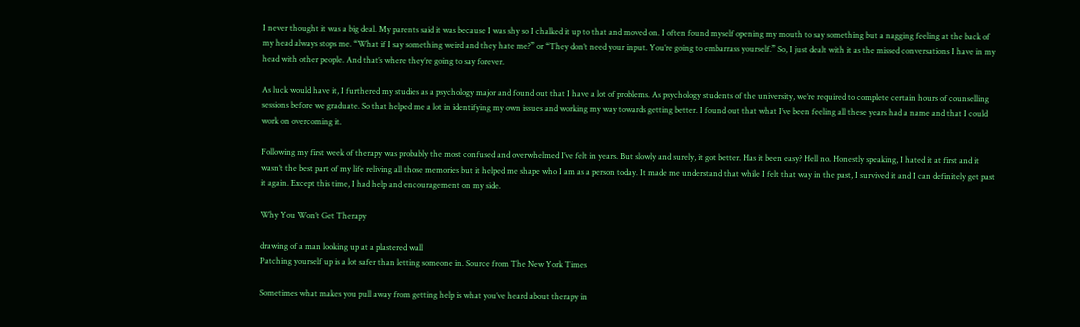I never thought it was a big deal. My parents said it was because I was shy so I chalked it up to that and moved on. I often found myself opening my mouth to say something but a nagging feeling at the back of my head always stops me. “What if I say something weird and they hate me?” or “They don’t need your input. You’re going to embarrass yourself.” So, I just dealt with it as the missed conversations I have in my head with other people. And that’s where they’re going to say forever.

As luck would have it, I furthered my studies as a psychology major and found out that I have a lot of problems. As psychology students of the university, we’re required to complete certain hours of counselling sessions before we graduate. So that helped me a lot in identifying my own issues and working my way towards getting better. I found out that what I’ve been feeling all these years had a name and that I could work on overcoming it.

Following my first week of therapy was probably the most confused and overwhelmed I’ve felt in years. But slowly and surely, it got better. Has it been easy? Hell no. Honestly speaking, I hated it at first and it wasn’t the best part of my life reliving all those memories but it helped me shape who I am as a person today. It made me understand that while I felt that way in the past, I survived it and I can definitely get past it again. Except this time, I had help and encouragement on my side.

Why You Won’t Get Therapy

drawing of a man looking up at a plastered wall
Patching yourself up is a lot safer than letting someone in. Source from The New York Times

Sometimes what makes you pull away from getting help is what you’ve heard about therapy in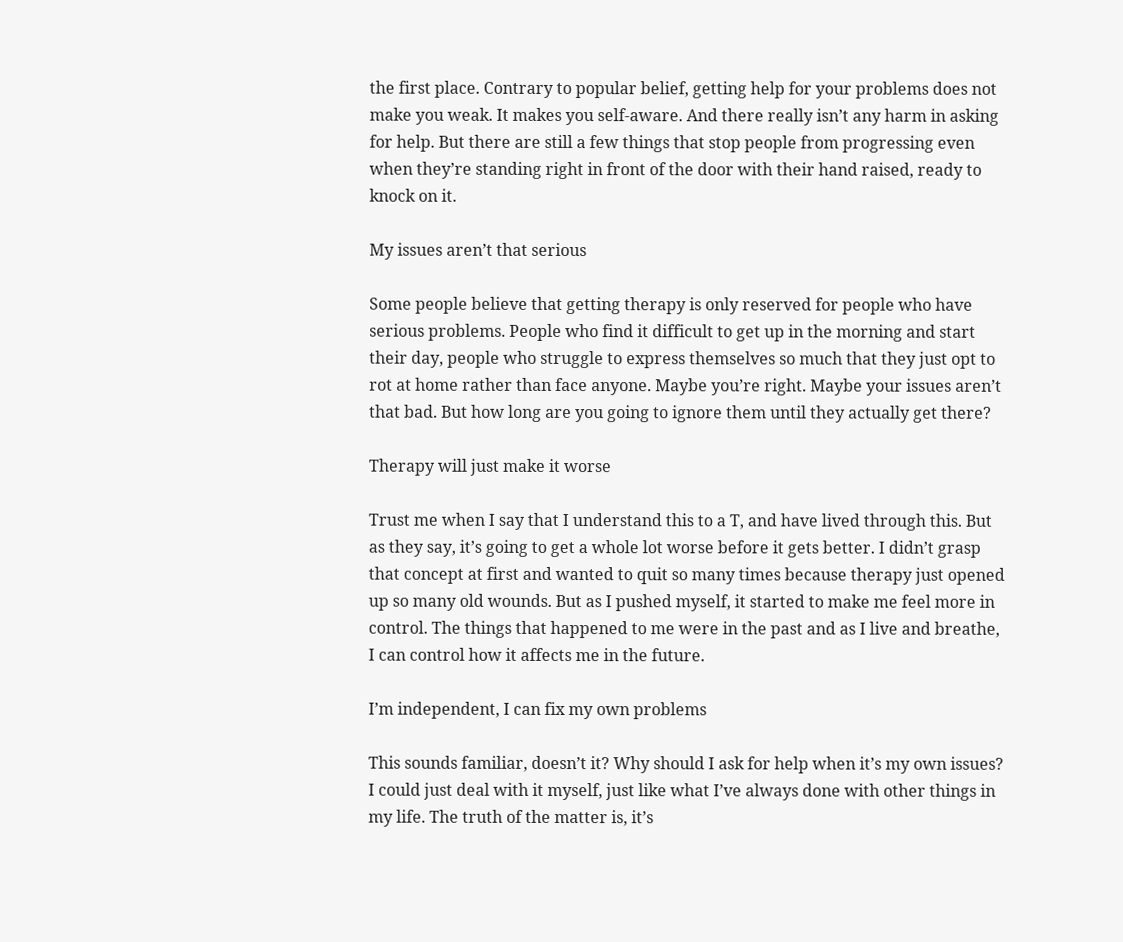the first place. Contrary to popular belief, getting help for your problems does not make you weak. It makes you self-aware. And there really isn’t any harm in asking for help. But there are still a few things that stop people from progressing even when they’re standing right in front of the door with their hand raised, ready to knock on it.

My issues aren’t that serious

Some people believe that getting therapy is only reserved for people who have serious problems. People who find it difficult to get up in the morning and start their day, people who struggle to express themselves so much that they just opt to rot at home rather than face anyone. Maybe you’re right. Maybe your issues aren’t that bad. But how long are you going to ignore them until they actually get there?

Therapy will just make it worse

Trust me when I say that I understand this to a T, and have lived through this. But as they say, it’s going to get a whole lot worse before it gets better. I didn’t grasp that concept at first and wanted to quit so many times because therapy just opened up so many old wounds. But as I pushed myself, it started to make me feel more in control. The things that happened to me were in the past and as I live and breathe, I can control how it affects me in the future.

I’m independent, I can fix my own problems

This sounds familiar, doesn’t it? Why should I ask for help when it’s my own issues? I could just deal with it myself, just like what I’ve always done with other things in my life. The truth of the matter is, it’s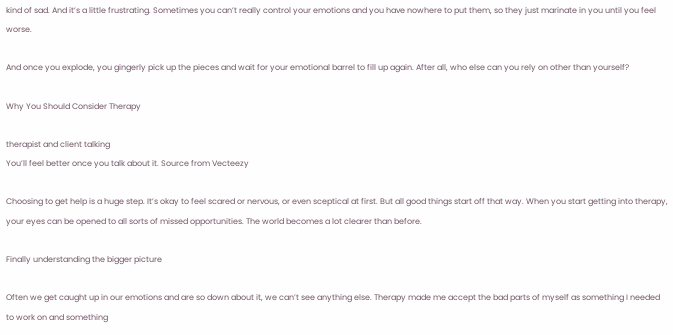kind of sad. And it’s a little frustrating. Sometimes you can’t really control your emotions and you have nowhere to put them, so they just marinate in you until you feel worse.

And once you explode, you gingerly pick up the pieces and wait for your emotional barrel to fill up again. After all, who else can you rely on other than yourself?

Why You Should Consider Therapy

therapist and client talking
You’ll feel better once you talk about it. Source from Vecteezy

Choosing to get help is a huge step. It’s okay to feel scared or nervous, or even sceptical at first. But all good things start off that way. When you start getting into therapy, your eyes can be opened to all sorts of missed opportunities. The world becomes a lot clearer than before.

Finally understanding the bigger picture

Often we get caught up in our emotions and are so down about it, we can’t see anything else. Therapy made me accept the bad parts of myself as something I needed to work on and something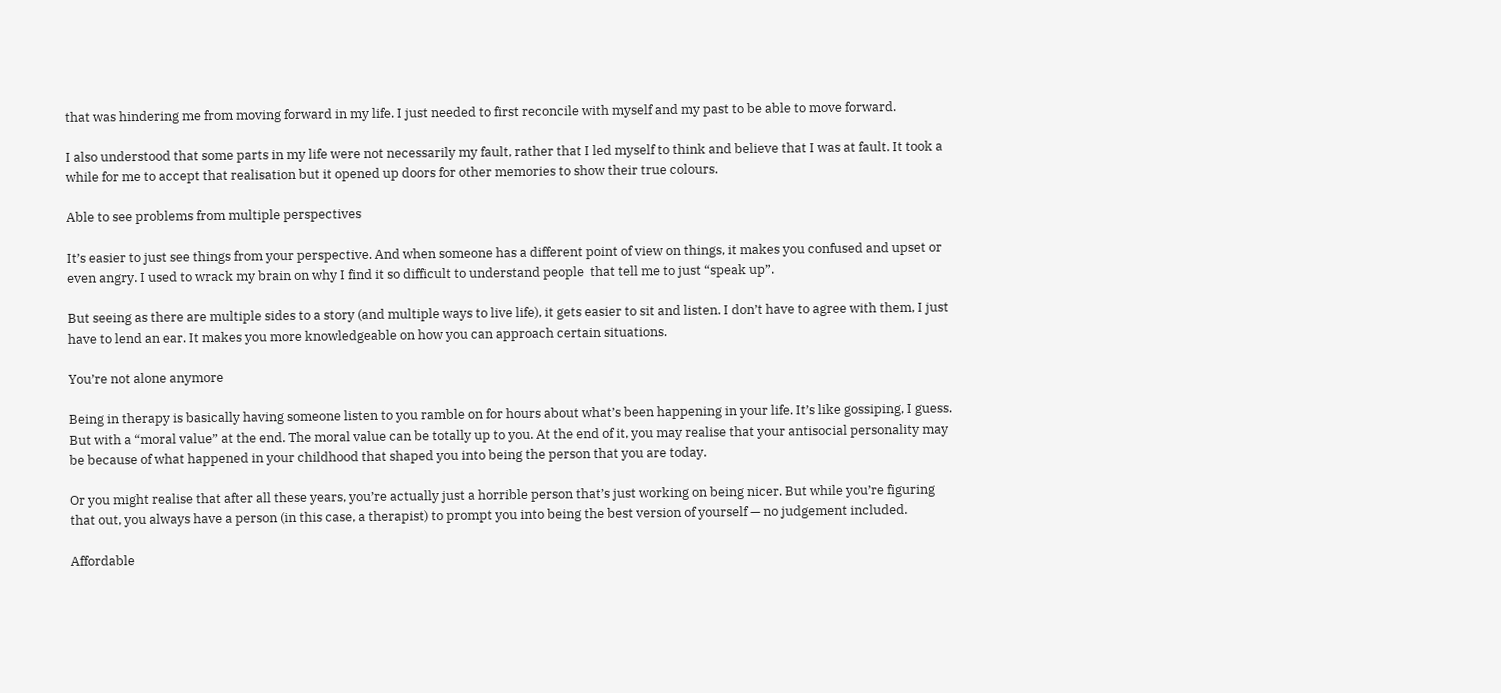that was hindering me from moving forward in my life. I just needed to first reconcile with myself and my past to be able to move forward.

I also understood that some parts in my life were not necessarily my fault, rather that I led myself to think and believe that I was at fault. It took a while for me to accept that realisation but it opened up doors for other memories to show their true colours.

Able to see problems from multiple perspectives

It’s easier to just see things from your perspective. And when someone has a different point of view on things, it makes you confused and upset or even angry. I used to wrack my brain on why I find it so difficult to understand people  that tell me to just “speak up”.

But seeing as there are multiple sides to a story (and multiple ways to live life), it gets easier to sit and listen. I don’t have to agree with them, I just have to lend an ear. It makes you more knowledgeable on how you can approach certain situations.

You’re not alone anymore

Being in therapy is basically having someone listen to you ramble on for hours about what’s been happening in your life. It’s like gossiping, I guess. But with a “moral value” at the end. The moral value can be totally up to you. At the end of it, you may realise that your antisocial personality may be because of what happened in your childhood that shaped you into being the person that you are today.

Or you might realise that after all these years, you’re actually just a horrible person that’s just working on being nicer. But while you’re figuring that out, you always have a person (in this case, a therapist) to prompt you into being the best version of yourself — no judgement included.

Affordable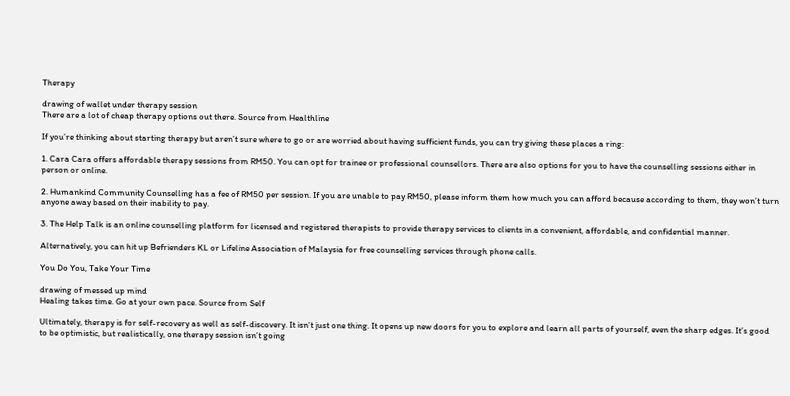Therapy

drawing of wallet under therapy session
There are a lot of cheap therapy options out there. Source from Healthline

If you’re thinking about starting therapy but aren’t sure where to go or are worried about having sufficient funds, you can try giving these places a ring:

1. Cara Cara offers affordable therapy sessions from RM50. You can opt for trainee or professional counsellors. There are also options for you to have the counselling sessions either in person or online.

2. Humankind Community Counselling has a fee of RM50 per session. If you are unable to pay RM50, please inform them how much you can afford because according to them, they won’t turn anyone away based on their inability to pay.

3. The Help Talk is an online counselling platform for licensed and registered therapists to provide therapy services to clients in a convenient, affordable, and confidential manner.

Alternatively, you can hit up Befrienders KL or Lifeline Association of Malaysia for free counselling services through phone calls.

You Do You, Take Your Time

drawing of messed up mind
Healing takes time. Go at your own pace. Source from Self

Ultimately, therapy is for self-recovery as well as self-discovery. It isn’t just one thing. It opens up new doors for you to explore and learn all parts of yourself, even the sharp edges. It’s good to be optimistic, but realistically, one therapy session isn’t going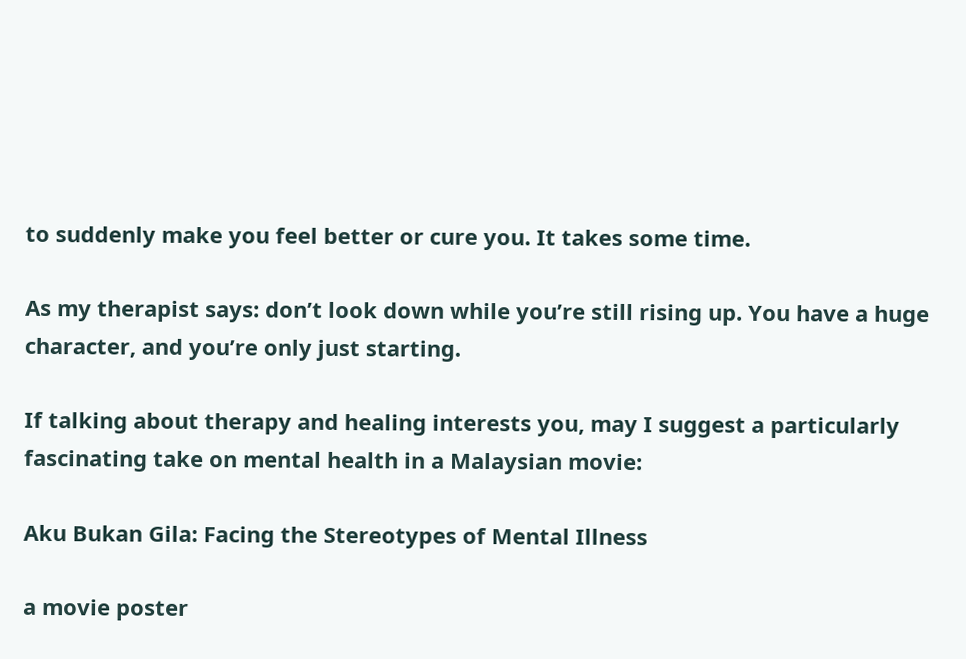to suddenly make you feel better or cure you. It takes some time.

As my therapist says: don’t look down while you’re still rising up. You have a huge character, and you’re only just starting.

If talking about therapy and healing interests you, may I suggest a particularly fascinating take on mental health in a Malaysian movie:

Aku Bukan Gila: Facing the Stereotypes of Mental Illness

a movie poster